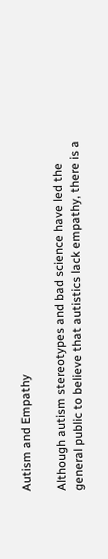Autism and Empathy

Although autism stereotypes and bad science have led the general public to believe that autistics lack empathy, there is a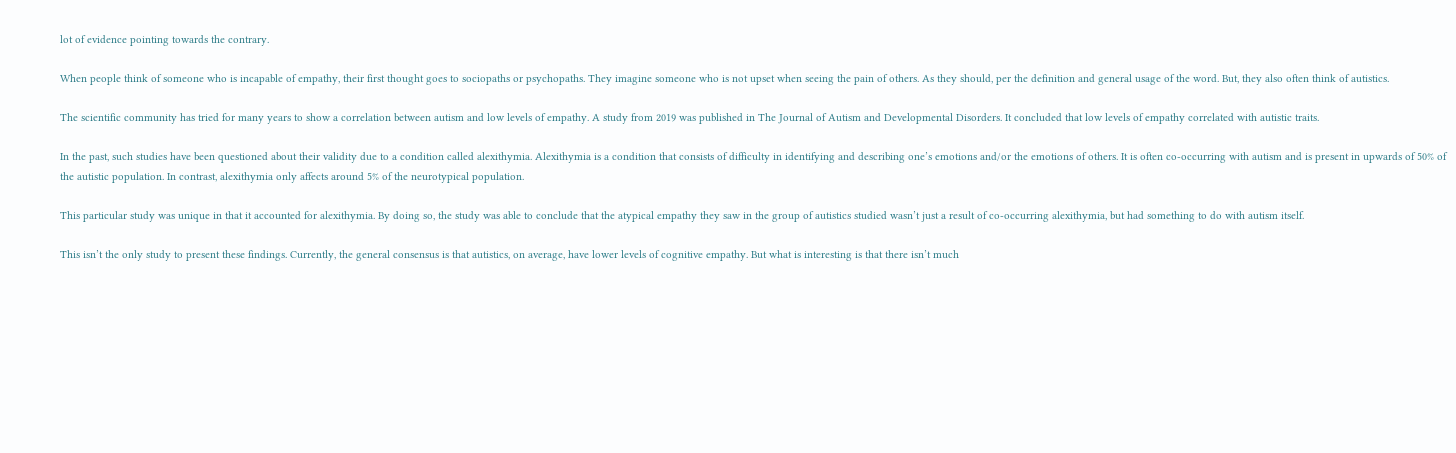lot of evidence pointing towards the contrary.

When people think of someone who is incapable of empathy, their first thought goes to sociopaths or psychopaths. They imagine someone who is not upset when seeing the pain of others. As they should, per the definition and general usage of the word. But, they also often think of autistics.

The scientific community has tried for many years to show a correlation between autism and low levels of empathy. A study from 2019 was published in The Journal of Autism and Developmental Disorders. It concluded that low levels of empathy correlated with autistic traits.

In the past, such studies have been questioned about their validity due to a condition called alexithymia. Alexithymia is a condition that consists of difficulty in identifying and describing one’s emotions and/or the emotions of others. It is often co-occurring with autism and is present in upwards of 50% of the autistic population. In contrast, alexithymia only affects around 5% of the neurotypical population.

This particular study was unique in that it accounted for alexithymia. By doing so, the study was able to conclude that the atypical empathy they saw in the group of autistics studied wasn’t just a result of co-occurring alexithymia, but had something to do with autism itself.

This isn’t the only study to present these findings. Currently, the general consensus is that autistics, on average, have lower levels of cognitive empathy. But what is interesting is that there isn’t much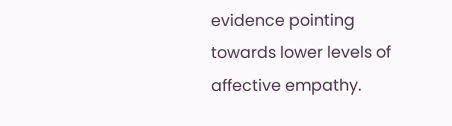evidence pointing towards lower levels of affective empathy.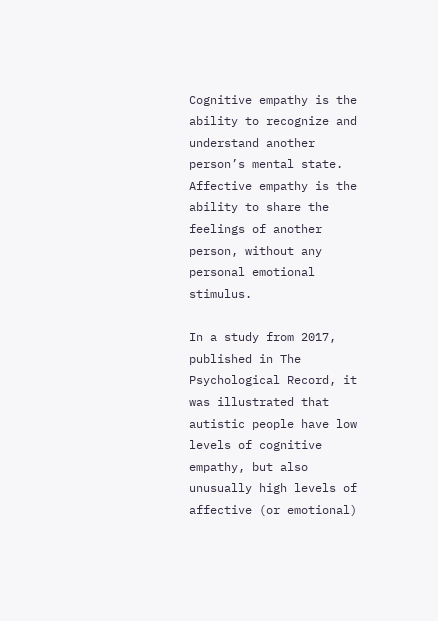Cognitive empathy is the ability to recognize and understand another person’s mental state. Affective empathy is the ability to share the feelings of another person, without any personal emotional stimulus.

In a study from 2017, published in The Psychological Record, it was illustrated that autistic people have low levels of cognitive empathy, but also unusually high levels of affective (or emotional)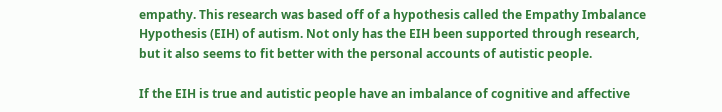empathy. This research was based off of a hypothesis called the Empathy Imbalance Hypothesis (EIH) of autism. Not only has the EIH been supported through research, but it also seems to fit better with the personal accounts of autistic people.

If the EIH is true and autistic people have an imbalance of cognitive and affective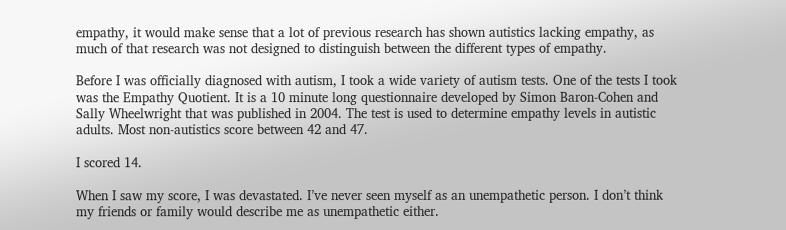empathy, it would make sense that a lot of previous research has shown autistics lacking empathy, as much of that research was not designed to distinguish between the different types of empathy.

Before I was officially diagnosed with autism, I took a wide variety of autism tests. One of the tests I took was the Empathy Quotient. It is a 10 minute long questionnaire developed by Simon Baron-Cohen and Sally Wheelwright that was published in 2004. The test is used to determine empathy levels in autistic adults. Most non-autistics score between 42 and 47.

I scored 14.

When I saw my score, I was devastated. I’ve never seen myself as an unempathetic person. I don’t think my friends or family would describe me as unempathetic either.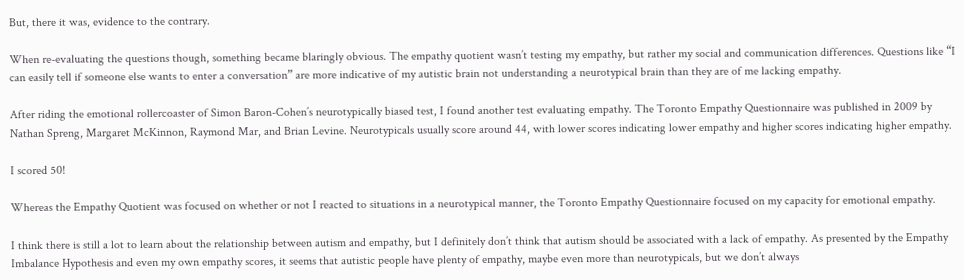But, there it was, evidence to the contrary.

When re-evaluating the questions though, something became blaringly obvious. The empathy quotient wasn’t testing my empathy, but rather my social and communication differences. Questions like “I can easily tell if someone else wants to enter a conversation” are more indicative of my autistic brain not understanding a neurotypical brain than they are of me lacking empathy.

After riding the emotional rollercoaster of Simon Baron-Cohen’s neurotypically biased test, I found another test evaluating empathy. The Toronto Empathy Questionnaire was published in 2009 by Nathan Spreng, Margaret McKinnon, Raymond Mar, and Brian Levine. Neurotypicals usually score around 44, with lower scores indicating lower empathy and higher scores indicating higher empathy.

I scored 50!

Whereas the Empathy Quotient was focused on whether or not I reacted to situations in a neurotypical manner, the Toronto Empathy Questionnaire focused on my capacity for emotional empathy.

I think there is still a lot to learn about the relationship between autism and empathy, but I definitely don’t think that autism should be associated with a lack of empathy. As presented by the Empathy Imbalance Hypothesis and even my own empathy scores, it seems that autistic people have plenty of empathy, maybe even more than neurotypicals, but we don’t always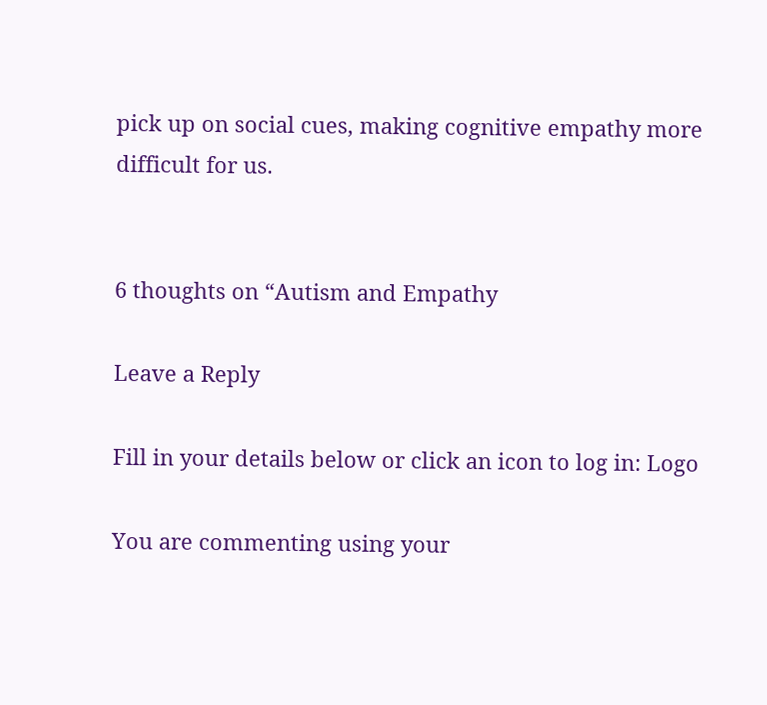pick up on social cues, making cognitive empathy more difficult for us.


6 thoughts on “Autism and Empathy

Leave a Reply

Fill in your details below or click an icon to log in: Logo

You are commenting using your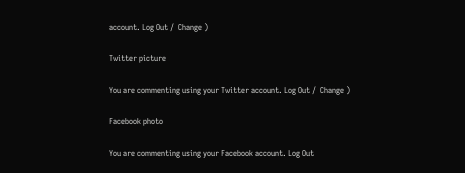account. Log Out /  Change )

Twitter picture

You are commenting using your Twitter account. Log Out /  Change )

Facebook photo

You are commenting using your Facebook account. Log Out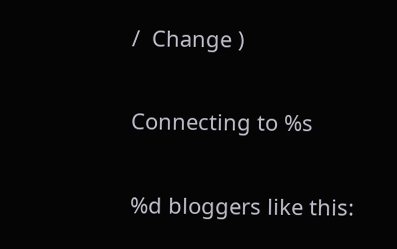/  Change )

Connecting to %s

%d bloggers like this: